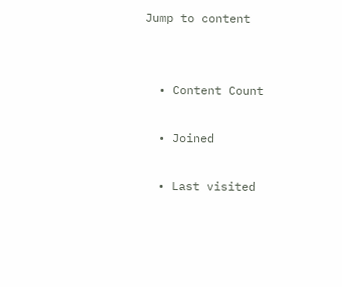Jump to content


  • Content Count

  • Joined

  • Last visited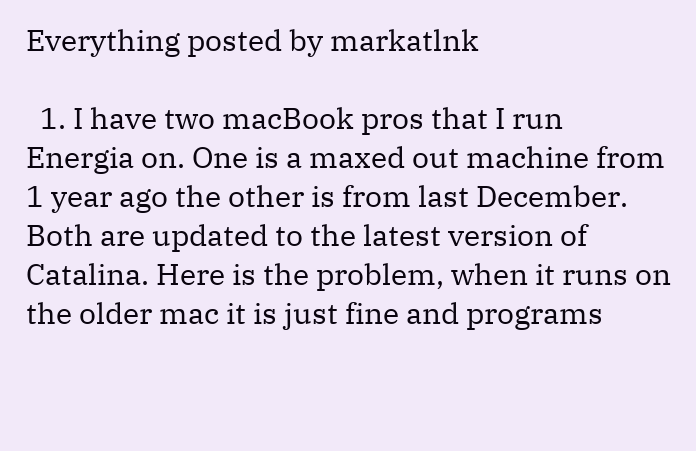Everything posted by markatlnk

  1. I have two macBook pros that I run Energia on. One is a maxed out machine from 1 year ago the other is from last December. Both are updated to the latest version of Catalina. Here is the problem, when it runs on the older mac it is just fine and programs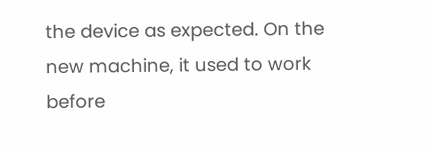the device as expected. On the new machine, it used to work before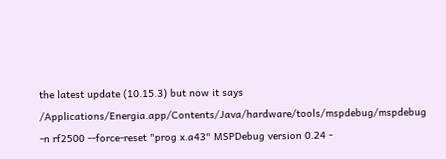the latest update (10.15.3) but now it says /Applications/Energia.app/Contents/Java/hardware/tools/mspdebug/mspdebug -n rf2500 --force-reset "prog x.a43" MSPDebug version 0.24 -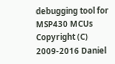debugging tool for MSP430 MCUs Copyright (C) 2009-2016 Daniel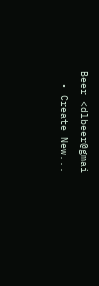Beer <dlbeer@gmai
  • Create New...